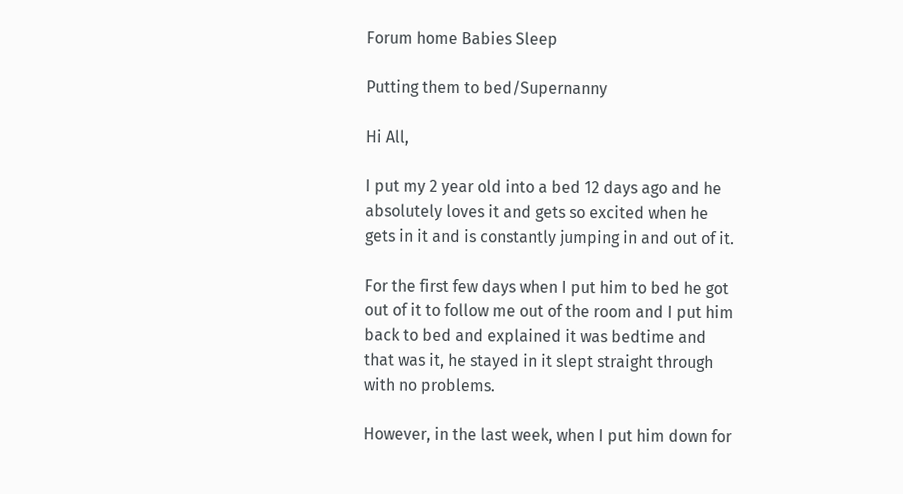Forum home Babies Sleep

Putting them to bed/Supernanny

Hi All,

I put my 2 year old into a bed 12 days ago and he absolutely loves it and gets so excited when he gets in it and is constantly jumping in and out of it.

For the first few days when I put him to bed he got out of it to follow me out of the room and I put him back to bed and explained it was bedtime and that was it, he stayed in it slept straight through with no problems.

However, in the last week, when I put him down for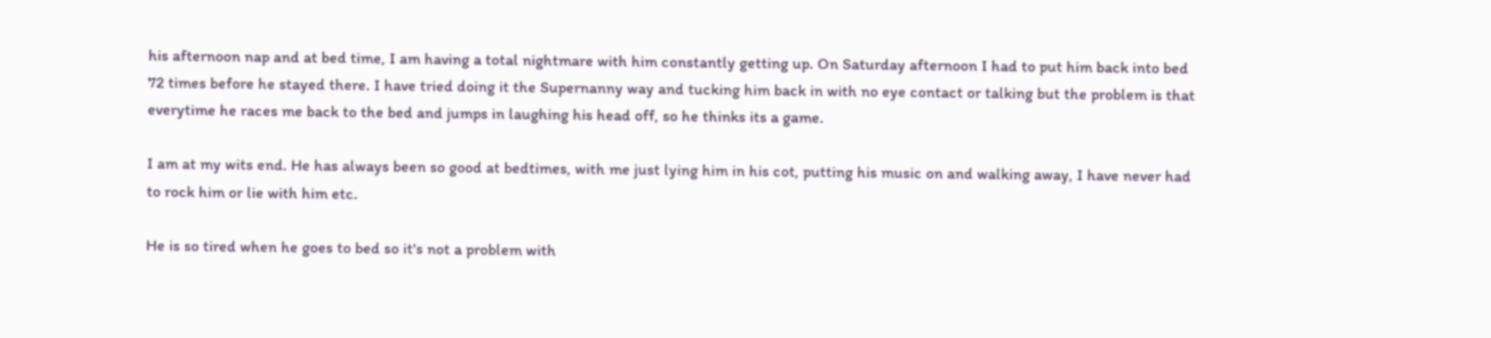his afternoon nap and at bed time, I am having a total nightmare with him constantly getting up. On Saturday afternoon I had to put him back into bed 72 times before he stayed there. I have tried doing it the Supernanny way and tucking him back in with no eye contact or talking but the problem is that everytime he races me back to the bed and jumps in laughing his head off, so he thinks its a game.

I am at my wits end. He has always been so good at bedtimes, with me just lying him in his cot, putting his music on and walking away, I have never had to rock him or lie with him etc.

He is so tired when he goes to bed so it's not a problem with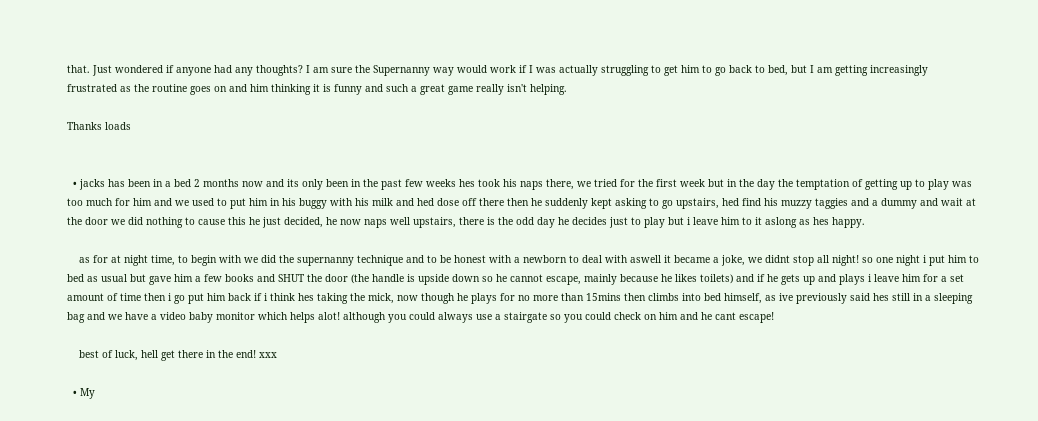that. Just wondered if anyone had any thoughts? I am sure the Supernanny way would work if I was actually struggling to get him to go back to bed, but I am getting increasingly frustrated as the routine goes on and him thinking it is funny and such a great game really isn't helping.

Thanks loads


  • jacks has been in a bed 2 months now and its only been in the past few weeks hes took his naps there, we tried for the first week but in the day the temptation of getting up to play was too much for him and we used to put him in his buggy with his milk and hed dose off there then he suddenly kept asking to go upstairs, hed find his muzzy taggies and a dummy and wait at the door we did nothing to cause this he just decided, he now naps well upstairs, there is the odd day he decides just to play but i leave him to it aslong as hes happy.

    as for at night time, to begin with we did the supernanny technique and to be honest with a newborn to deal with aswell it became a joke, we didnt stop all night! so one night i put him to bed as usual but gave him a few books and SHUT the door (the handle is upside down so he cannot escape, mainly because he likes toilets) and if he gets up and plays i leave him for a set amount of time then i go put him back if i think hes taking the mick, now though he plays for no more than 15mins then climbs into bed himself, as ive previously said hes still in a sleeping bag and we have a video baby monitor which helps alot! although you could always use a stairgate so you could check on him and he cant escape!

    best of luck, hell get there in the end! xxx

  • My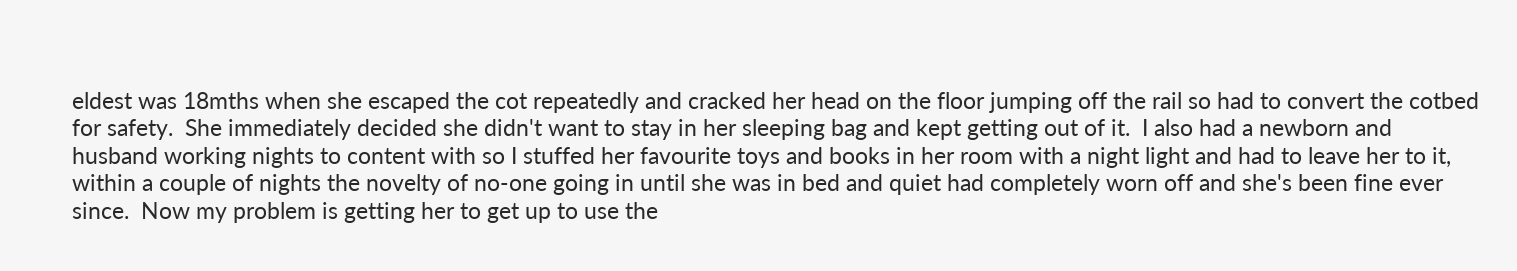eldest was 18mths when she escaped the cot repeatedly and cracked her head on the floor jumping off the rail so had to convert the cotbed for safety.  She immediately decided she didn't want to stay in her sleeping bag and kept getting out of it.  I also had a newborn and husband working nights to content with so I stuffed her favourite toys and books in her room with a night light and had to leave her to it, within a couple of nights the novelty of no-one going in until she was in bed and quiet had completely worn off and she's been fine ever since.  Now my problem is getting her to get up to use the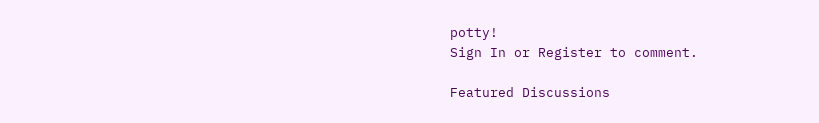potty!
Sign In or Register to comment.

Featured Discussions